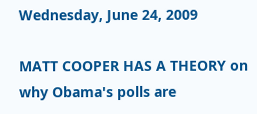Wednesday, June 24, 2009

MATT COOPER HAS A THEORY on why Obama's polls are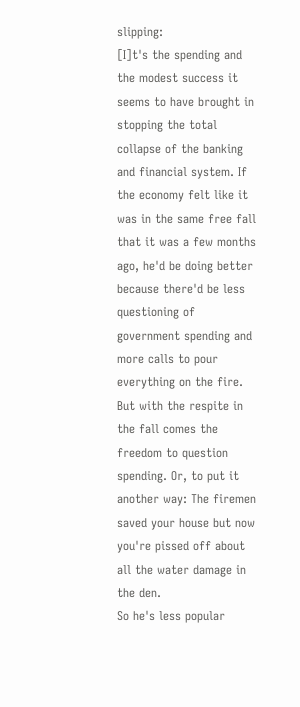slipping:
[I]t's the spending and the modest success it seems to have brought in stopping the total collapse of the banking and financial system. If the economy felt like it was in the same free fall that it was a few months ago, he'd be doing better because there'd be less questioning of government spending and more calls to pour everything on the fire. But with the respite in the fall comes the freedom to question spending. Or, to put it another way: The firemen saved your house but now you're pissed off about all the water damage in the den.
So he's less popular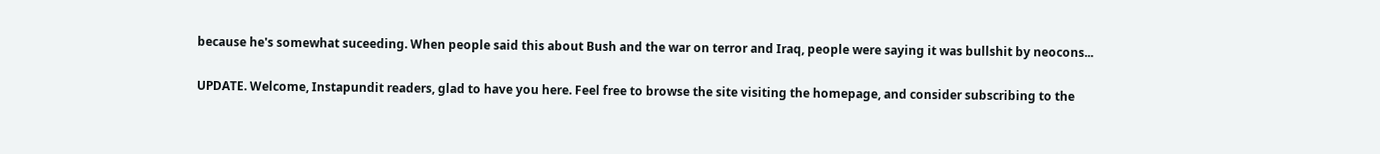because he's somewhat suceeding. When people said this about Bush and the war on terror and Iraq, people were saying it was bullshit by neocons...

UPDATE. Welcome, Instapundit readers, glad to have you here. Feel free to browse the site visiting the homepage, and consider subscribing to the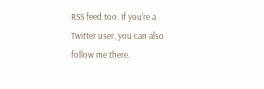RSS feed too. If you're a Twitter user, you can also follow me there.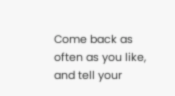Come back as often as you like, and tell your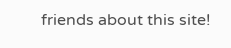friends about this site!